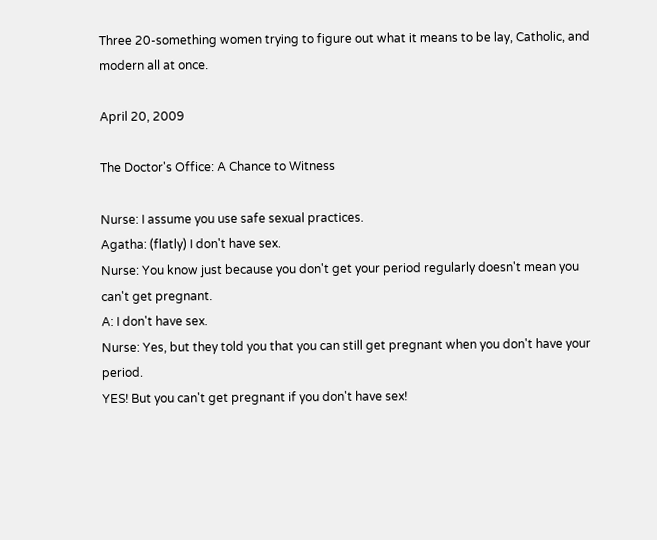Three 20-something women trying to figure out what it means to be lay, Catholic, and modern all at once.

April 20, 2009

The Doctor's Office: A Chance to Witness

Nurse: I assume you use safe sexual practices.
Agatha: (flatly) I don't have sex.
Nurse: You know just because you don't get your period regularly doesn't mean you can't get pregnant.
A: I don't have sex.
Nurse: Yes, but they told you that you can still get pregnant when you don't have your period.
YES! But you can't get pregnant if you don't have sex!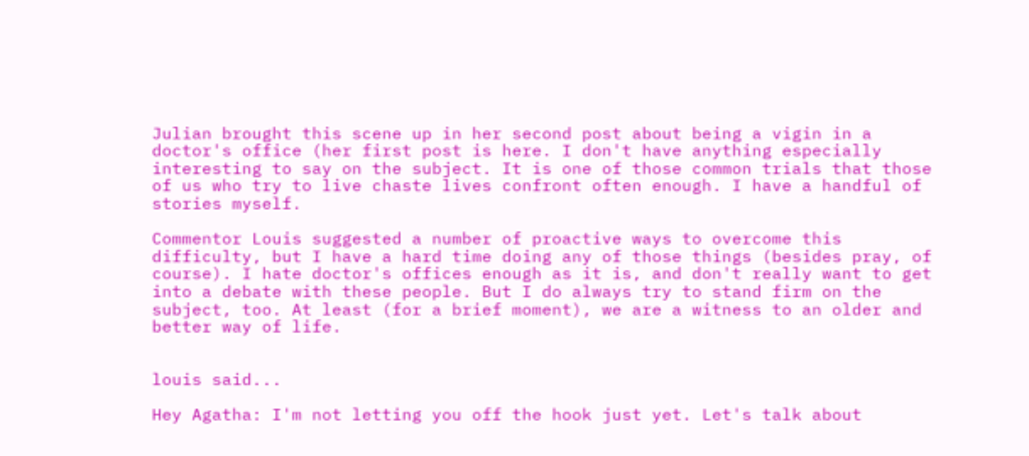Julian brought this scene up in her second post about being a vigin in a doctor's office (her first post is here. I don't have anything especially interesting to say on the subject. It is one of those common trials that those of us who try to live chaste lives confront often enough. I have a handful of stories myself.

Commentor Louis suggested a number of proactive ways to overcome this difficulty, but I have a hard time doing any of those things (besides pray, of course). I hate doctor's offices enough as it is, and don't really want to get into a debate with these people. But I do always try to stand firm on the subject, too. At least (for a brief moment), we are a witness to an older and better way of life.


louis said...

Hey Agatha: I'm not letting you off the hook just yet. Let's talk about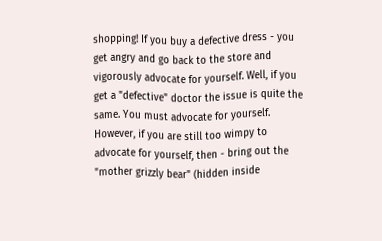shopping! If you buy a defective dress - you get angry and go back to the store and vigorously advocate for yourself. Well, if you get a "defective" doctor the issue is quite the same. You must advocate for yourself. However, if you are still too wimpy to advocate for yourself, then - bring out the "mother grizzly bear" (hidden inside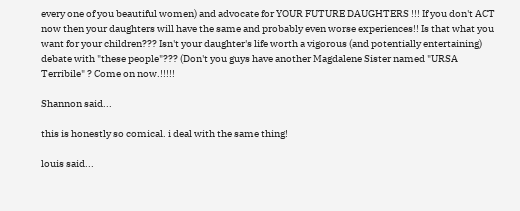every one of you beautiful women) and advocate for YOUR FUTURE DAUGHTERS !!! If you don't ACT now then your daughters will have the same and probably even worse experiences!! Is that what you want for your children??? Isn't your daughter's life worth a vigorous (and potentially entertaining) debate with "these people"??? (Don't you guys have another Magdalene Sister named "URSA Terribile" ? Come on now.!!!!!

Shannon said...

this is honestly so comical. i deal with the same thing!

louis said...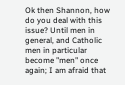Ok then Shannon, how do you deal with this issue? Until men in general, and Catholic men in particular become "men" once again; I am afraid that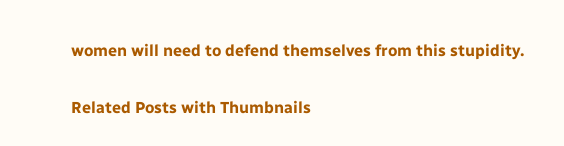women will need to defend themselves from this stupidity.

Related Posts with Thumbnails